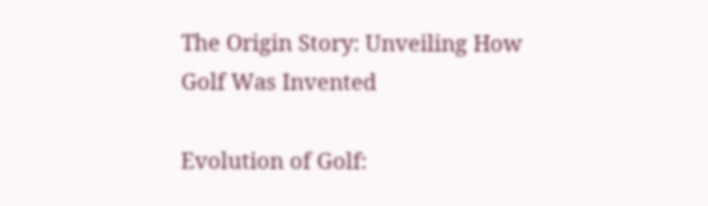The Origin Story: Unveiling How Golf Was Invented

Evolution of Golf: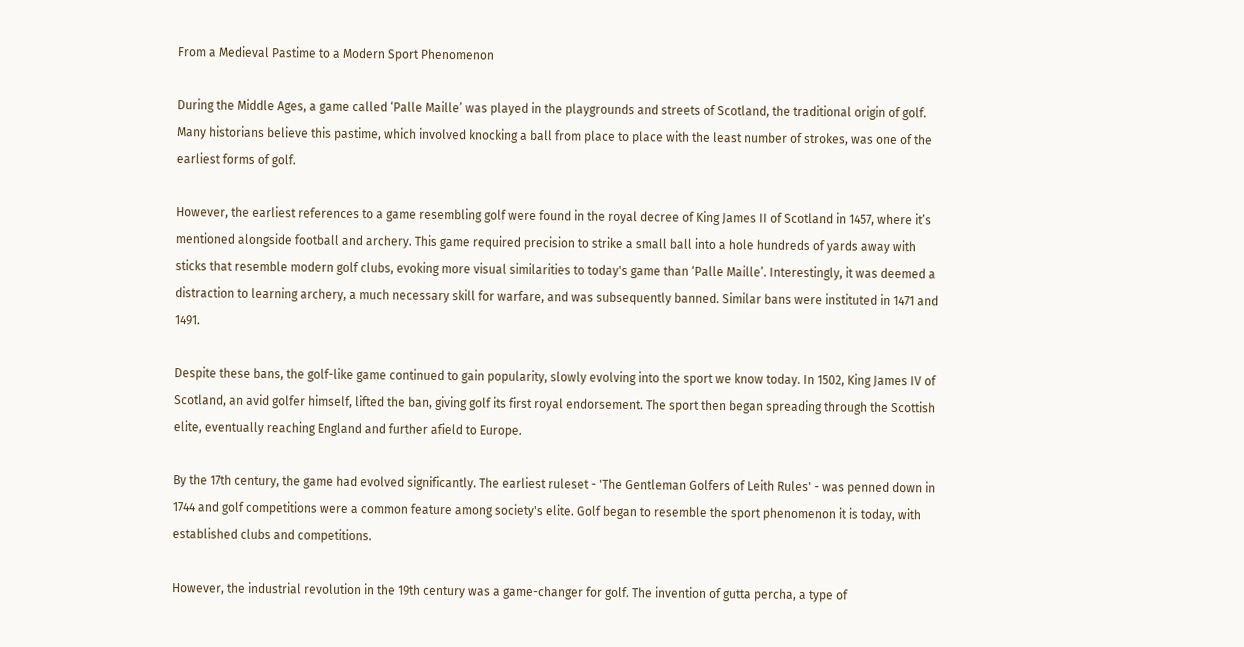From a Medieval Pastime to a Modern Sport Phenomenon

During the Middle Ages, a game called ‘Palle Maille’ was played in the playgrounds and streets of Scotland, the traditional origin of golf. Many historians believe this pastime, which involved knocking a ball from place to place with the least number of strokes, was one of the earliest forms of golf.

However, the earliest references to a game resembling golf were found in the royal decree of King James II of Scotland in 1457, where it’s mentioned alongside football and archery. This game required precision to strike a small ball into a hole hundreds of yards away with sticks that resemble modern golf clubs, evoking more visual similarities to today's game than ‘Palle Maille’. Interestingly, it was deemed a distraction to learning archery, a much necessary skill for warfare, and was subsequently banned. Similar bans were instituted in 1471 and 1491.

Despite these bans, the golf-like game continued to gain popularity, slowly evolving into the sport we know today. In 1502, King James IV of Scotland, an avid golfer himself, lifted the ban, giving golf its first royal endorsement. The sport then began spreading through the Scottish elite, eventually reaching England and further afield to Europe.

By the 17th century, the game had evolved significantly. The earliest ruleset - 'The Gentleman Golfers of Leith Rules' - was penned down in 1744 and golf competitions were a common feature among society's elite. Golf began to resemble the sport phenomenon it is today, with established clubs and competitions.

However, the industrial revolution in the 19th century was a game-changer for golf. The invention of gutta percha, a type of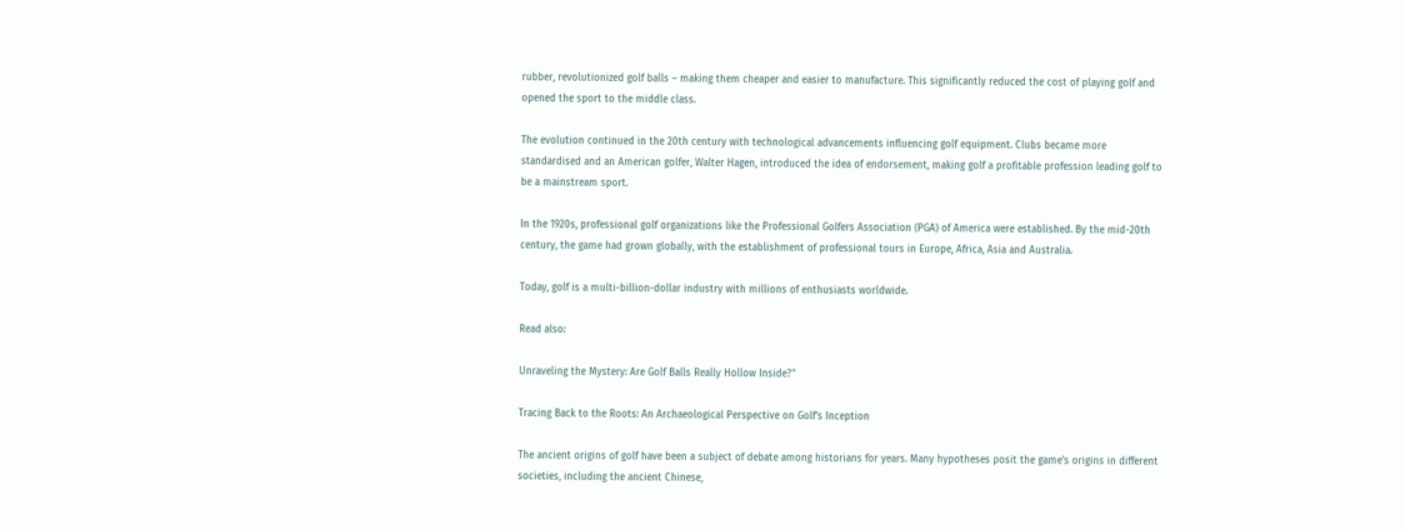rubber, revolutionized golf balls – making them cheaper and easier to manufacture. This significantly reduced the cost of playing golf and opened the sport to the middle class.

The evolution continued in the 20th century with technological advancements influencing golf equipment. Clubs became more standardised and an American golfer, Walter Hagen, introduced the idea of endorsement, making golf a profitable profession leading golf to be a mainstream sport.

In the 1920s, professional golf organizations like the Professional Golfers Association (PGA) of America were established. By the mid-20th century, the game had grown globally, with the establishment of professional tours in Europe, Africa, Asia and Australia.

Today, golf is a multi-billion-dollar industry with millions of enthusiasts worldwide.

Read also:

Unraveling the Mystery: Are Golf Balls Really Hollow Inside?"

Tracing Back to the Roots: An Archaeological Perspective on Golf's Inception

The ancient origins of golf have been a subject of debate among historians for years. Many hypotheses posit the game's origins in different societies, including the ancient Chinese,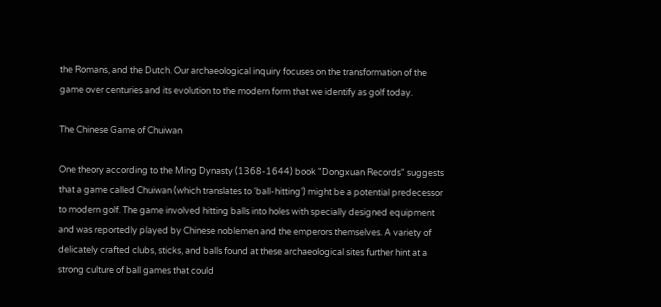the Romans, and the Dutch. Our archaeological inquiry focuses on the transformation of the game over centuries and its evolution to the modern form that we identify as golf today.

The Chinese Game of Chuiwan

One theory according to the Ming Dynasty (1368-1644) book "Dongxuan Records" suggests that a game called Chuiwan (which translates to ‘ball-hitting’) might be a potential predecessor to modern golf. The game involved hitting balls into holes with specially designed equipment and was reportedly played by Chinese noblemen and the emperors themselves. A variety of delicately crafted clubs, sticks, and balls found at these archaeological sites further hint at a strong culture of ball games that could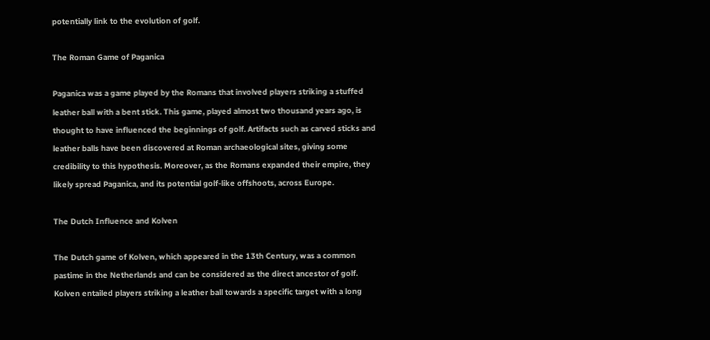potentially link to the evolution of golf.

The Roman Game of Paganica

Paganica was a game played by the Romans that involved players striking a stuffed leather ball with a bent stick. This game, played almost two thousand years ago, is thought to have influenced the beginnings of golf. Artifacts such as carved sticks and leather balls have been discovered at Roman archaeological sites, giving some credibility to this hypothesis. Moreover, as the Romans expanded their empire, they likely spread Paganica, and its potential golf-like offshoots, across Europe.

The Dutch Influence and Kolven

The Dutch game of Kolven, which appeared in the 13th Century, was a common pastime in the Netherlands and can be considered as the direct ancestor of golf. Kolven entailed players striking a leather ball towards a specific target with a long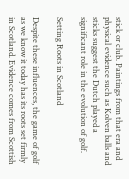stick or club. Paintings from that era and physical evidence such as Kolven balls and sticks suggest the Dutch played a significant role in the evolution of golf.

Setting Roots in Scotland

Despite these influences, the game of golf as we know it today has its roots set firmly in Scotland. Evidence comes from Scottish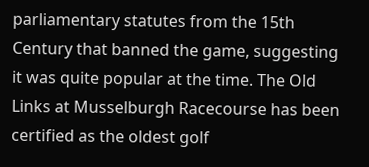parliamentary statutes from the 15th Century that banned the game, suggesting it was quite popular at the time. The Old Links at Musselburgh Racecourse has been certified as the oldest golf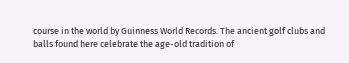course in the world by Guinness World Records. The ancient golf clubs and balls found here celebrate the age-old tradition of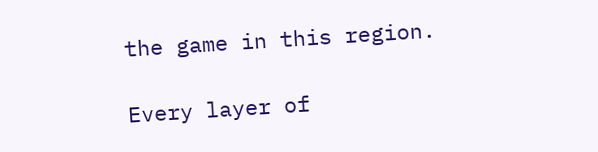the game in this region.

Every layer of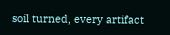soil turned, every artifact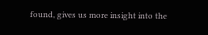found, gives us more insight into the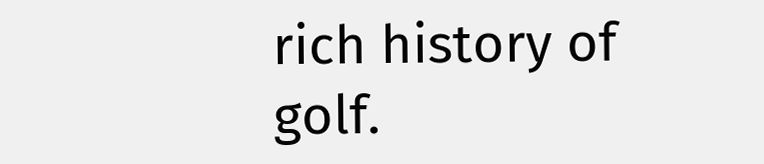rich history of golf.